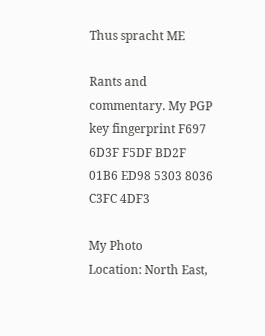Thus spracht ME

Rants and commentary. My PGP key fingerprint F697 6D3F F5DF BD2F 01B6 ED98 5303 8036 C3FC 4DF3

My Photo
Location: North East,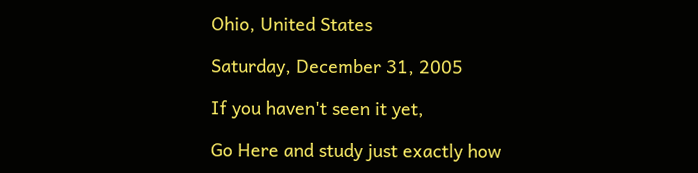Ohio, United States

Saturday, December 31, 2005

If you haven't seen it yet,

Go Here and study just exactly how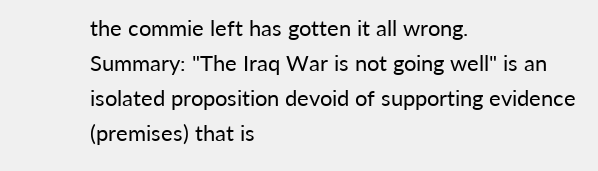the commie left has gotten it all wrong.
Summary: "The Iraq War is not going well" is an isolated proposition devoid of supporting evidence (premises) that is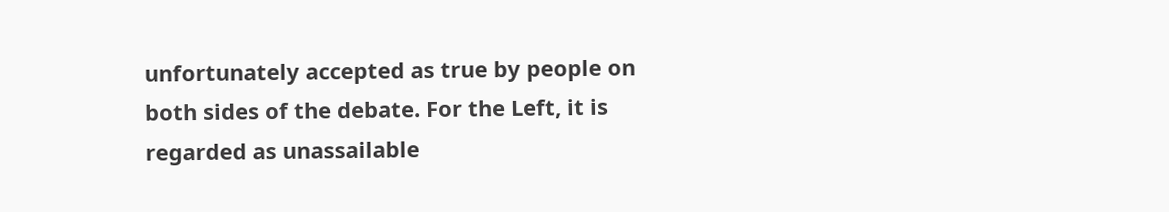unfortunately accepted as true by people on both sides of the debate. For the Left, it is regarded as unassailable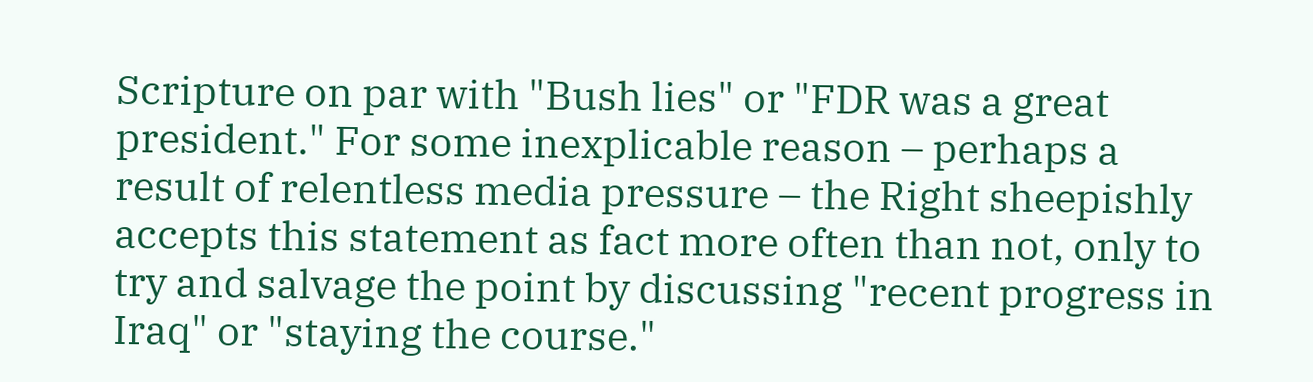Scripture on par with "Bush lies" or "FDR was a great president." For some inexplicable reason – perhaps a result of relentless media pressure – the Right sheepishly accepts this statement as fact more often than not, only to try and salvage the point by discussing "recent progress in Iraq" or "staying the course."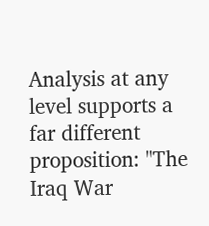Analysis at any level supports a far different proposition: "The Iraq War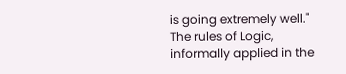is going extremely well." The rules of Logic, informally applied in the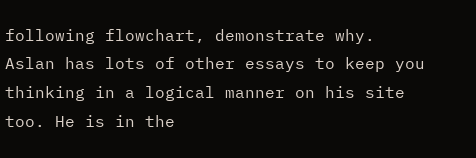following flowchart, demonstrate why.
Aslan has lots of other essays to keep you thinking in a logical manner on his site too. He is in the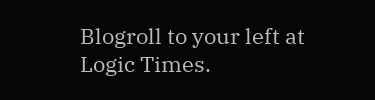Blogroll to your left at Logic Times.